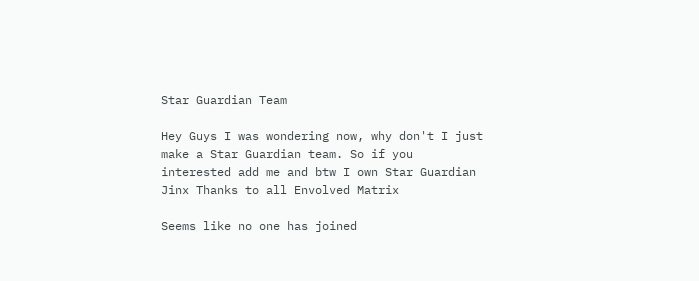Star Guardian Team

Hey Guys I was wondering now, why don't I just make a Star Guardian team. So if you interested add me and btw I own Star Guardian Jinx Thanks to all Envolved Matrix

Seems like no one has joined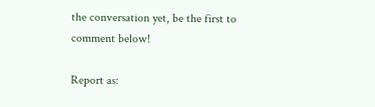the conversation yet, be the first to comment below!

Report as: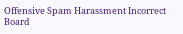Offensive Spam Harassment Incorrect Board